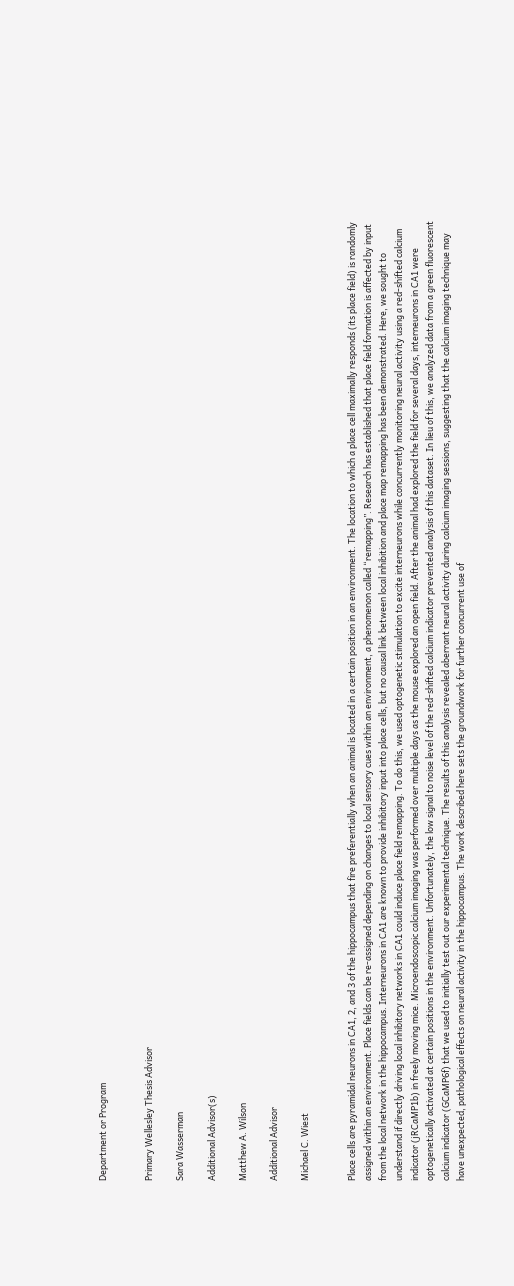Department or Program


Primary Wellesley Thesis Advisor

Sara Wasserman

Additional Advisor(s)

Matthew A. Wilson

Additional Advisor

Michael C. Wiest


Place cells are pyramidal neurons in CA1, 2, and 3 of the hippocampus that fire preferentially when an animal is located in a certain position in an environment. The location to which a place cell maximally responds (its place field) is randomly assigned within an environment. Place fields can be re-assigned depending on changes to local sensory cues within an environment, a phenomenon called “remapping”. Research has established that place field formation is affected by input from the local network in the hippocampus. Interneurons in CA1 are known to provide inhibitory input into place cells, but no causal link between local inhibition and place map remapping has been demonstrated. Here, we sought to understand if directly driving local inhibitory networks in CA1 could induce place field remapping. To do this, we used optogenetic stimulation to excite interneurons while concurrently monitoring neural activity using a red-shifted calcium indicator (jRCaMP1b) in freely moving mice. Microendoscopic calcium imaging was performed over multiple days as the mouse explored an open field. After the animal had explored the field for several days, interneurons in CA1 were optogenetically activated at certain positions in the environment. Unfortunately, the low signal to noise level of the red-shifted calcium indicator prevented analysis of this dataset. In lieu of this, we analyzed data from a green fluorescent calcium indicator (GCaMP6f) that we used to initially test out our experimental technique. The results of this analysis revealed aberrant neural activity during calcium imaging sessions, suggesting that the calcium imaging technique may have unexpected, pathological effects on neural activity in the hippocampus. The work described here sets the groundwork for further concurrent use of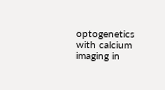optogenetics with calcium imaging in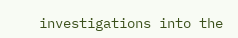investigations into the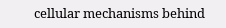cellular mechanisms behind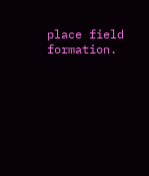place field formation.